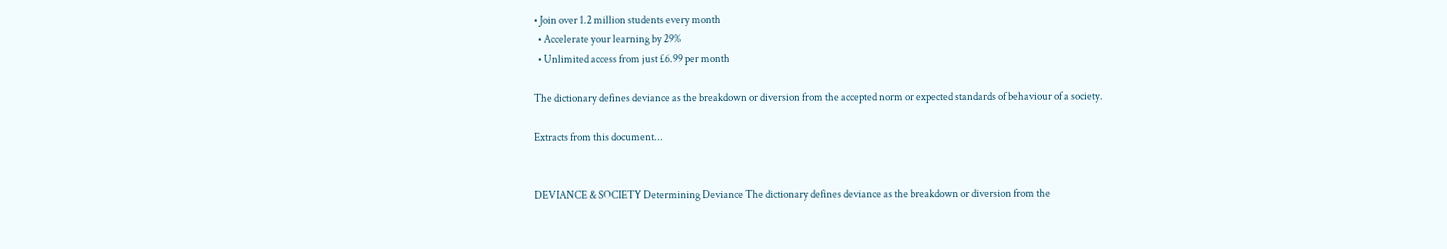• Join over 1.2 million students every month
  • Accelerate your learning by 29%
  • Unlimited access from just £6.99 per month

The dictionary defines deviance as the breakdown or diversion from the accepted norm or expected standards of behaviour of a society.

Extracts from this document...


DEVIANCE & SOCIETY Determining Deviance The dictionary defines deviance as the breakdown or diversion from the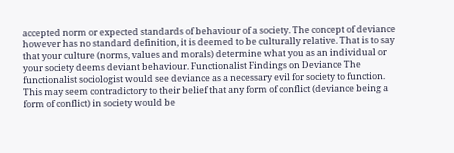accepted norm or expected standards of behaviour of a society. The concept of deviance however has no standard definition, it is deemed to be culturally relative. That is to say that your culture (norms, values and morals) determine what you as an individual or your society deems deviant behaviour. Functionalist Findings on Deviance The functionalist sociologist would see deviance as a necessary evil for society to function. This may seem contradictory to their belief that any form of conflict (deviance being a form of conflict) in society would be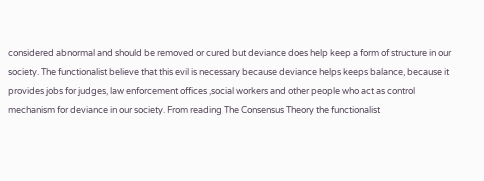considered abnormal and should be removed or cured but deviance does help keep a form of structure in our society. The functionalist believe that this evil is necessary because deviance helps keeps balance, because it provides jobs for judges, law enforcement offices ,social workers and other people who act as control mechanism for deviance in our society. From reading The Consensus Theory the functionalist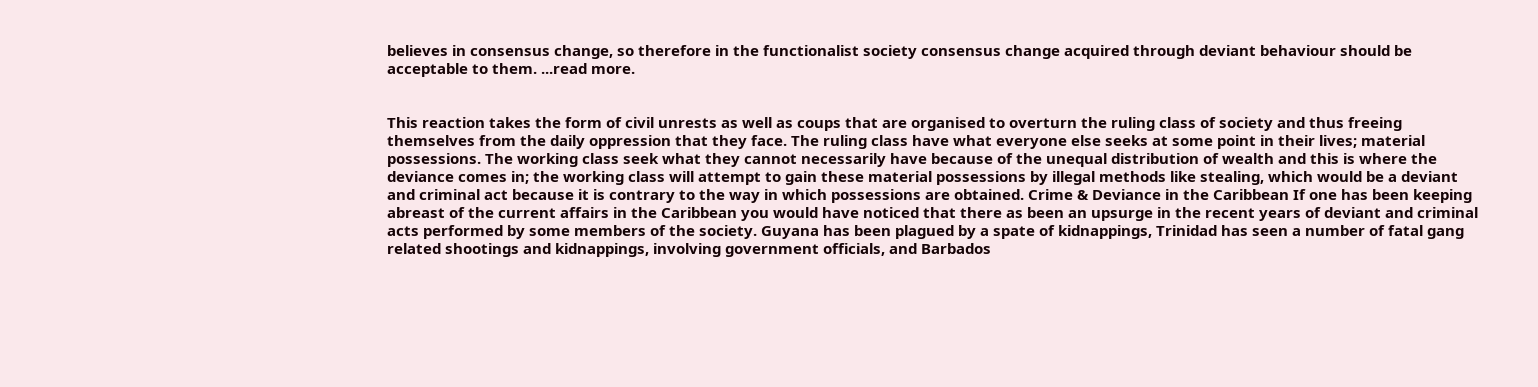believes in consensus change, so therefore in the functionalist society consensus change acquired through deviant behaviour should be acceptable to them. ...read more.


This reaction takes the form of civil unrests as well as coups that are organised to overturn the ruling class of society and thus freeing themselves from the daily oppression that they face. The ruling class have what everyone else seeks at some point in their lives; material possessions. The working class seek what they cannot necessarily have because of the unequal distribution of wealth and this is where the deviance comes in; the working class will attempt to gain these material possessions by illegal methods like stealing, which would be a deviant and criminal act because it is contrary to the way in which possessions are obtained. Crime & Deviance in the Caribbean If one has been keeping abreast of the current affairs in the Caribbean you would have noticed that there as been an upsurge in the recent years of deviant and criminal acts performed by some members of the society. Guyana has been plagued by a spate of kidnappings, Trinidad has seen a number of fatal gang related shootings and kidnappings, involving government officials, and Barbados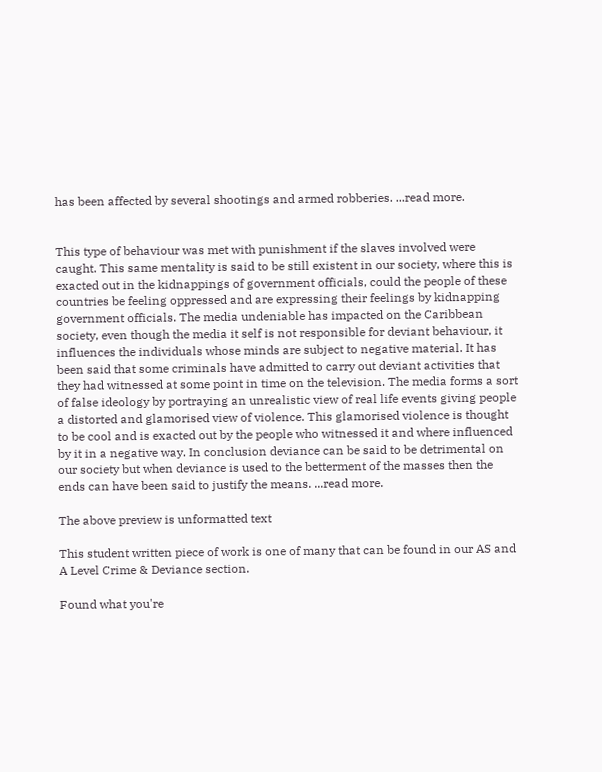has been affected by several shootings and armed robberies. ...read more.


This type of behaviour was met with punishment if the slaves involved were caught. This same mentality is said to be still existent in our society, where this is exacted out in the kidnappings of government officials, could the people of these countries be feeling oppressed and are expressing their feelings by kidnapping government officials. The media undeniable has impacted on the Caribbean society, even though the media it self is not responsible for deviant behaviour, it influences the individuals whose minds are subject to negative material. It has been said that some criminals have admitted to carry out deviant activities that they had witnessed at some point in time on the television. The media forms a sort of false ideology by portraying an unrealistic view of real life events giving people a distorted and glamorised view of violence. This glamorised violence is thought to be cool and is exacted out by the people who witnessed it and where influenced by it in a negative way. In conclusion deviance can be said to be detrimental on our society but when deviance is used to the betterment of the masses then the ends can have been said to justify the means. ...read more.

The above preview is unformatted text

This student written piece of work is one of many that can be found in our AS and A Level Crime & Deviance section.

Found what you're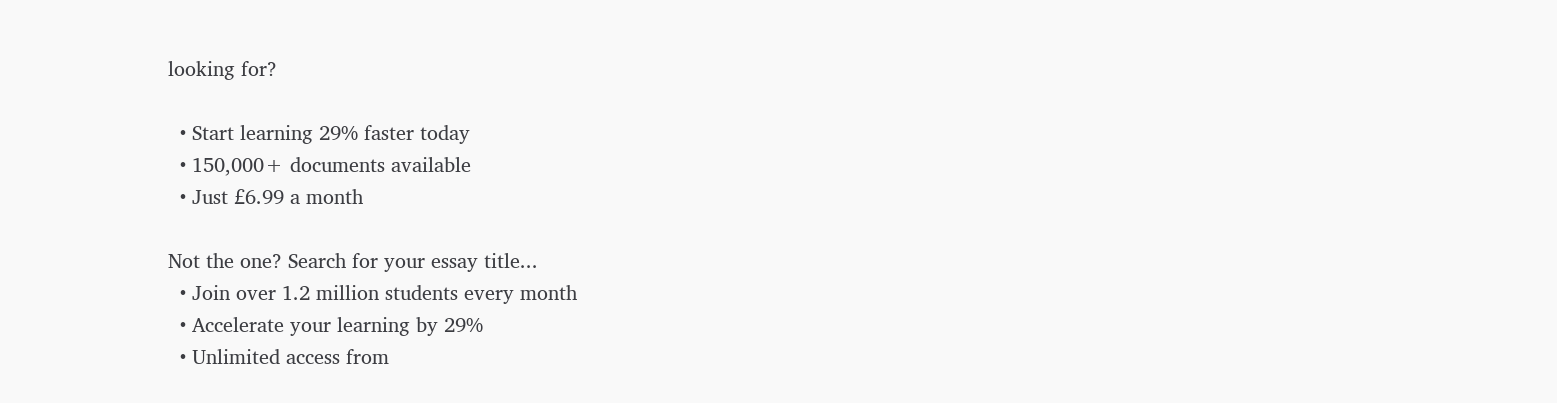looking for?

  • Start learning 29% faster today
  • 150,000+ documents available
  • Just £6.99 a month

Not the one? Search for your essay title...
  • Join over 1.2 million students every month
  • Accelerate your learning by 29%
  • Unlimited access from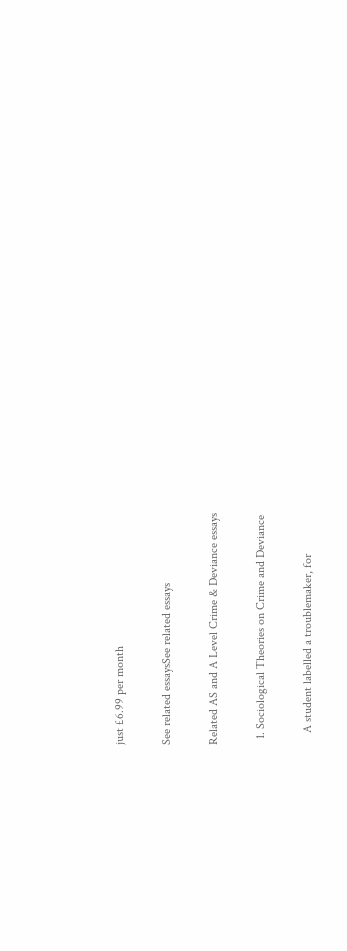just £6.99 per month

See related essaysSee related essays

Related AS and A Level Crime & Deviance essays

  1. Sociological Theories on Crime and Deviance

    A student labelled a troublemaker, for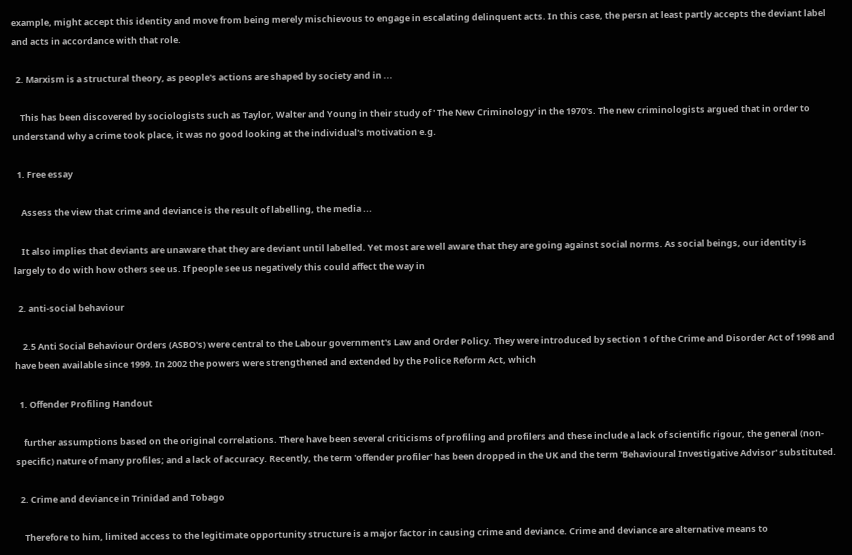example, might accept this identity and move from being merely mischievous to engage in escalating delinquent acts. In this case, the persn at least partly accepts the deviant label and acts in accordance with that role.

  2. Marxism is a structural theory, as people's actions are shaped by society and in ...

    This has been discovered by sociologists such as Taylor, Walter and Young in their study of ' The New Criminology' in the 1970's. The new criminologists argued that in order to understand why a crime took place, it was no good looking at the individual's motivation e.g.

  1. Free essay

    Assess the view that crime and deviance is the result of labelling, the media ...

    It also implies that deviants are unaware that they are deviant until labelled. Yet most are well aware that they are going against social norms. As social beings, our identity is largely to do with how others see us. If people see us negatively this could affect the way in

  2. anti-social behaviour

    2.5 Anti Social Behaviour Orders (ASBO's) were central to the Labour government's Law and Order Policy. They were introduced by section 1 of the Crime and Disorder Act of 1998 and have been available since 1999. In 2002 the powers were strengthened and extended by the Police Reform Act, which

  1. Offender Profiling Handout

    further assumptions based on the original correlations. There have been several criticisms of profiling and profilers and these include a lack of scientific rigour, the general (non-specific) nature of many profiles; and a lack of accuracy. Recently, the term 'offender profiler' has been dropped in the UK and the term 'Behavioural Investigative Advisor' substituted.

  2. Crime and deviance in Trinidad and Tobago

    Therefore to him, limited access to the legitimate opportunity structure is a major factor in causing crime and deviance. Crime and deviance are alternative means to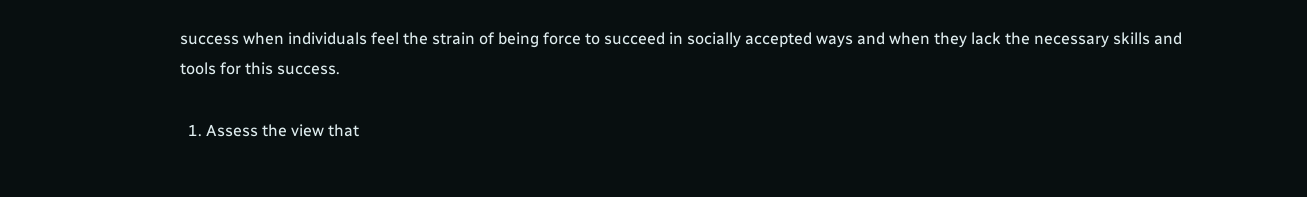success when individuals feel the strain of being force to succeed in socially accepted ways and when they lack the necessary skills and tools for this success.

  1. Assess the view that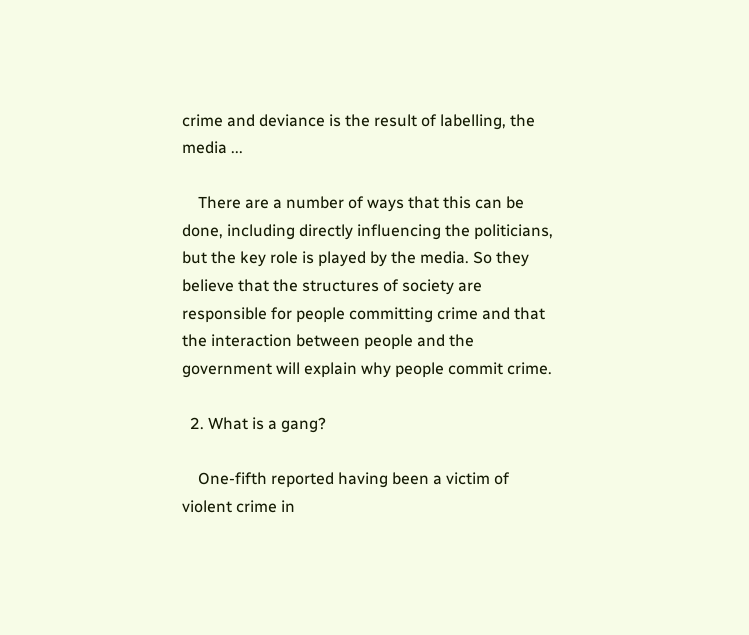crime and deviance is the result of labelling, the media ...

    There are a number of ways that this can be done, including directly influencing the politicians, but the key role is played by the media. So they believe that the structures of society are responsible for people committing crime and that the interaction between people and the government will explain why people commit crime.

  2. What is a gang?

    One-fifth reported having been a victim of violent crime in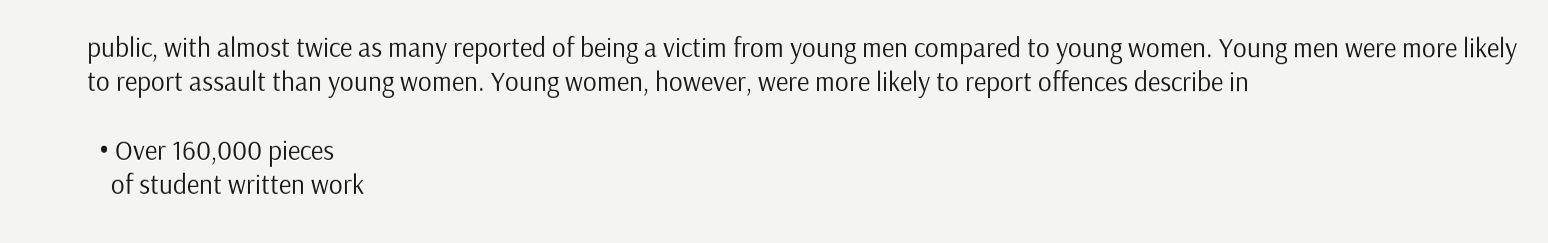public, with almost twice as many reported of being a victim from young men compared to young women. Young men were more likely to report assault than young women. Young women, however, were more likely to report offences describe in

  • Over 160,000 pieces
    of student written work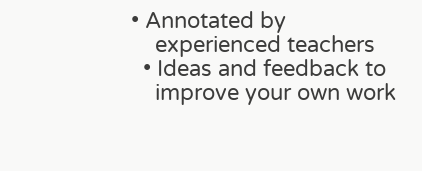• Annotated by
    experienced teachers
  • Ideas and feedback to
    improve your own work